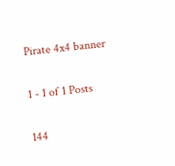Pirate 4x4 banner

1 - 1 of 1 Posts

144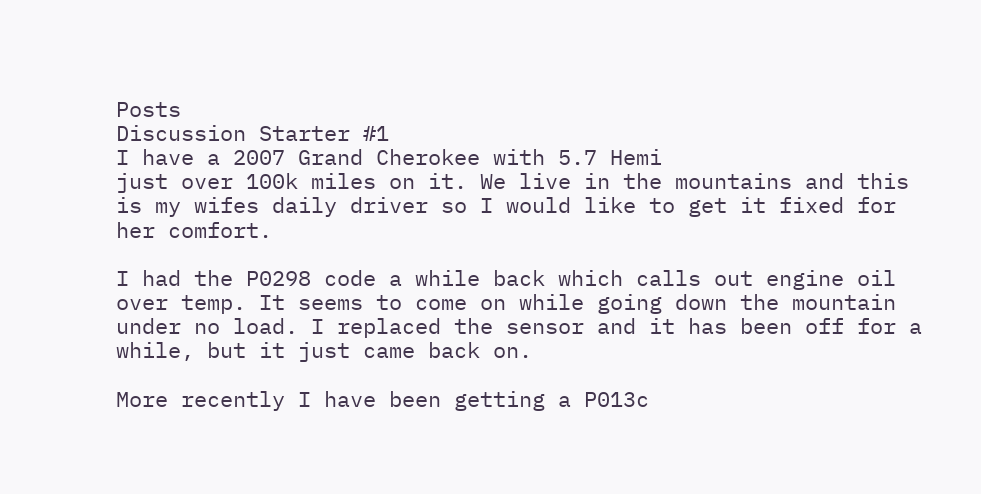Posts
Discussion Starter #1
I have a 2007 Grand Cherokee with 5.7 Hemi
just over 100k miles on it. We live in the mountains and this is my wifes daily driver so I would like to get it fixed for her comfort.

I had the P0298 code a while back which calls out engine oil over temp. It seems to come on while going down the mountain under no load. I replaced the sensor and it has been off for a while, but it just came back on.

More recently I have been getting a P013c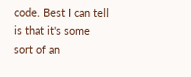code. Best I can tell is that it's some sort of an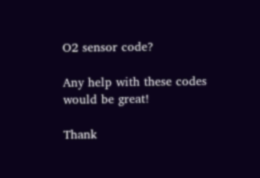O2 sensor code?

Any help with these codes would be great!

Thank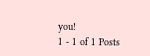you!
1 - 1 of 1 Posts